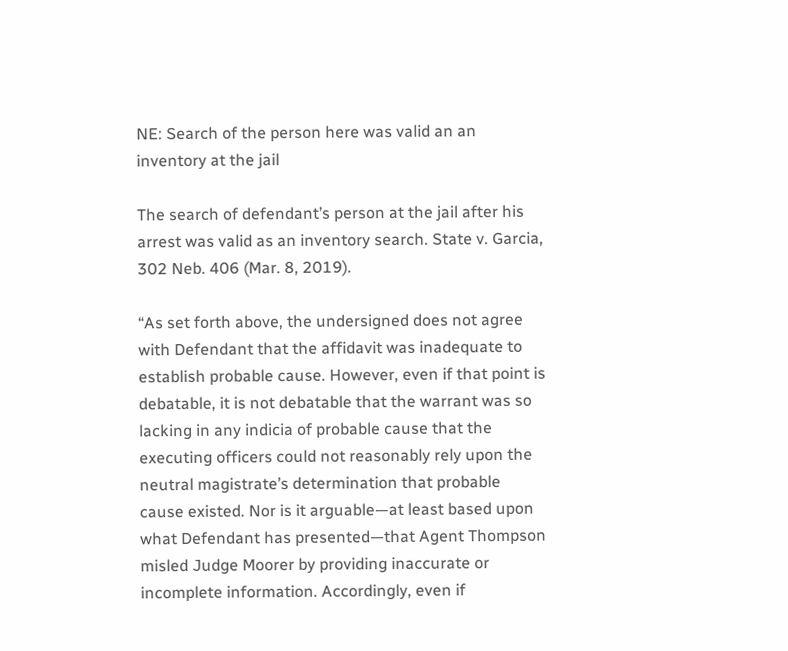NE: Search of the person here was valid an an inventory at the jail

The search of defendant’s person at the jail after his arrest was valid as an inventory search. State v. Garcia, 302 Neb. 406 (Mar. 8, 2019).

“As set forth above, the undersigned does not agree with Defendant that the affidavit was inadequate to establish probable cause. However, even if that point is debatable, it is not debatable that the warrant was so lacking in any indicia of probable cause that the executing officers could not reasonably rely upon the neutral magistrate’s determination that probable cause existed. Nor is it arguable—at least based upon what Defendant has presented—that Agent Thompson misled Judge Moorer by providing inaccurate or incomplete information. Accordingly, even if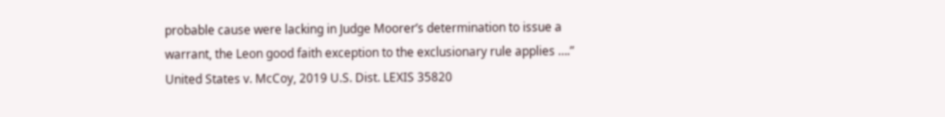probable cause were lacking in Judge Moorer’s determination to issue a warrant, the Leon good faith exception to the exclusionary rule applies ….” United States v. McCoy, 2019 U.S. Dist. LEXIS 35820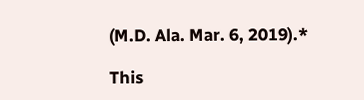(M.D. Ala. Mar. 6, 2019).*

This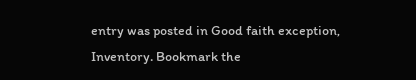entry was posted in Good faith exception, Inventory. Bookmark the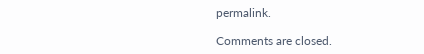permalink.

Comments are closed.